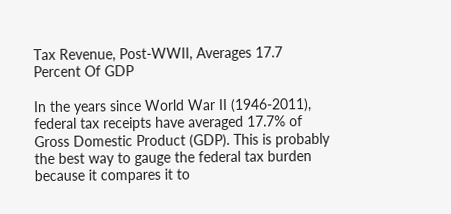Tax Revenue, Post-WWII, Averages 17.7 Percent Of GDP

In the years since World War II (1946-2011), federal tax receipts have averaged 17.7% of Gross Domestic Product (GDP). This is probably the best way to gauge the federal tax burden because it compares it to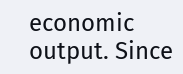economic output. Since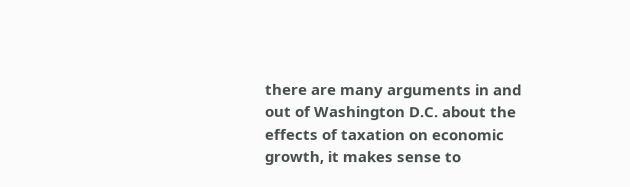there are many arguments in and out of Washington D.C. about the effects of taxation on economic growth, it makes sense to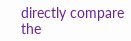directly compare the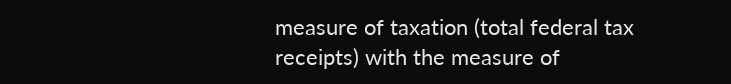measure of taxation (total federal tax receipts) with the measure of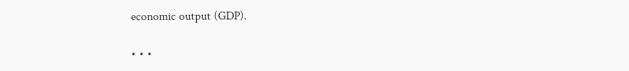economic output (GDP).

• • •